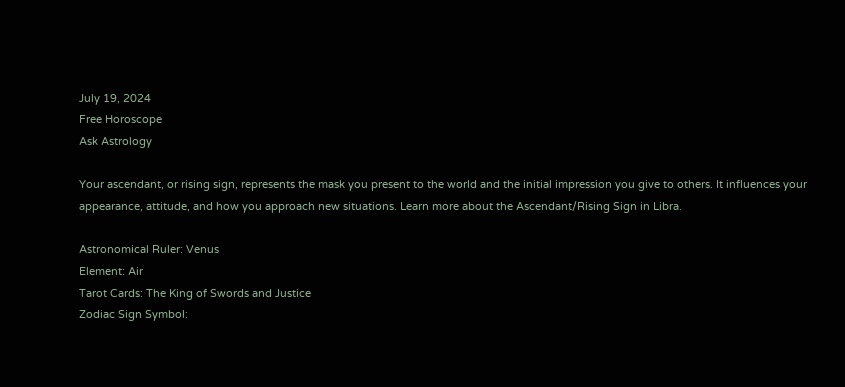July 19, 2024
Free Horoscope
Ask Astrology

Your ascendant, or rising sign, represents the mask you present to the world and the initial impression you give to others. It influences your appearance, attitude, and how you approach new situations. Learn more about the Ascendant/Rising Sign in Libra.

Astronomical Ruler: Venus
Element: Air
Tarot Cards: The King of Swords and Justice
Zodiac Sign Symbol: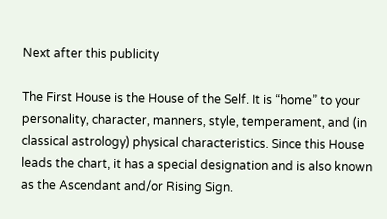Next after this publicity

The First House is the House of the Self. It is “home” to your personality, character, manners, style, temperament, and (in classical astrology) physical characteristics. Since this House leads the chart, it has a special designation and is also known as the Ascendant and/or Rising Sign.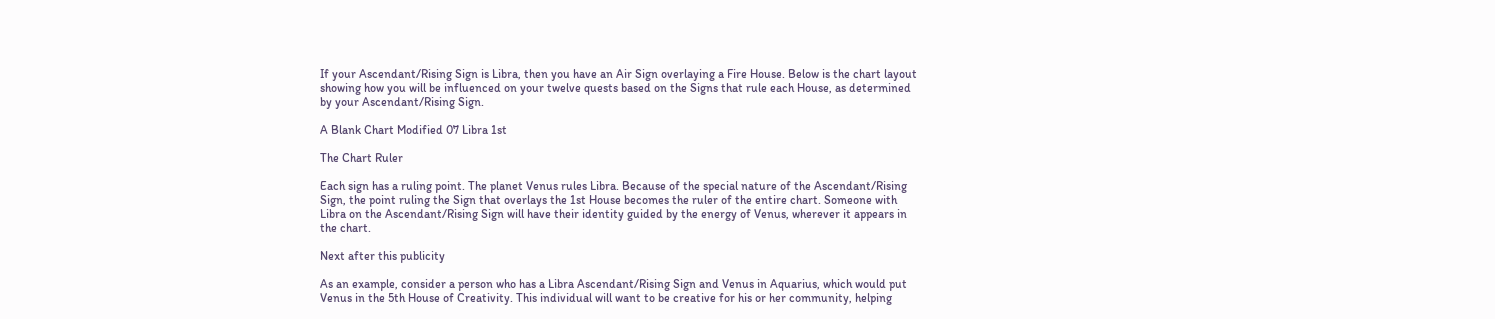If your Ascendant/Rising Sign is Libra, then you have an Air Sign overlaying a Fire House. Below is the chart layout showing how you will be influenced on your twelve quests based on the Signs that rule each House, as determined by your Ascendant/Rising Sign.

A Blank Chart Modified 07 Libra 1st

The Chart Ruler

Each sign has a ruling point. The planet Venus rules Libra. Because of the special nature of the Ascendant/Rising Sign, the point ruling the Sign that overlays the 1st House becomes the ruler of the entire chart. Someone with Libra on the Ascendant/Rising Sign will have their identity guided by the energy of Venus, wherever it appears in the chart.

Next after this publicity

As an example, consider a person who has a Libra Ascendant/Rising Sign and Venus in Aquarius, which would put Venus in the 5th House of Creativity. This individual will want to be creative for his or her community, helping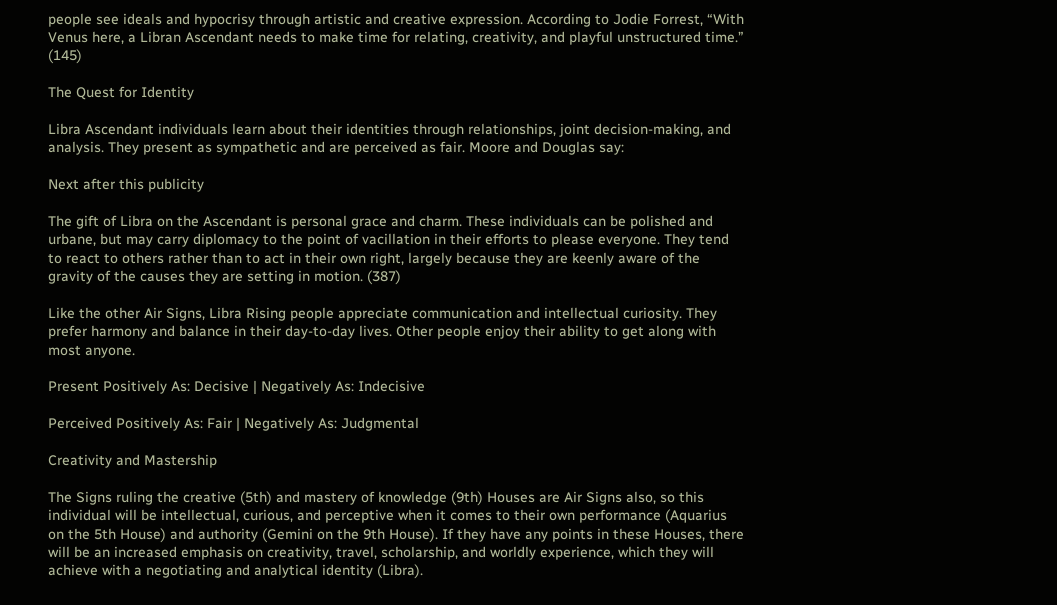people see ideals and hypocrisy through artistic and creative expression. According to Jodie Forrest, “With Venus here, a Libran Ascendant needs to make time for relating, creativity, and playful unstructured time.” (145)

The Quest for Identity

Libra Ascendant individuals learn about their identities through relationships, joint decision-making, and analysis. They present as sympathetic and are perceived as fair. Moore and Douglas say:

Next after this publicity

The gift of Libra on the Ascendant is personal grace and charm. These individuals can be polished and urbane, but may carry diplomacy to the point of vacillation in their efforts to please everyone. They tend to react to others rather than to act in their own right, largely because they are keenly aware of the gravity of the causes they are setting in motion. (387)

Like the other Air Signs, Libra Rising people appreciate communication and intellectual curiosity. They prefer harmony and balance in their day-to-day lives. Other people enjoy their ability to get along with most anyone.

Present Positively As: Decisive | Negatively As: Indecisive

Perceived Positively As: Fair | Negatively As: Judgmental

Creativity and Mastership

The Signs ruling the creative (5th) and mastery of knowledge (9th) Houses are Air Signs also, so this individual will be intellectual, curious, and perceptive when it comes to their own performance (Aquarius on the 5th House) and authority (Gemini on the 9th House). If they have any points in these Houses, there will be an increased emphasis on creativity, travel, scholarship, and worldly experience, which they will achieve with a negotiating and analytical identity (Libra).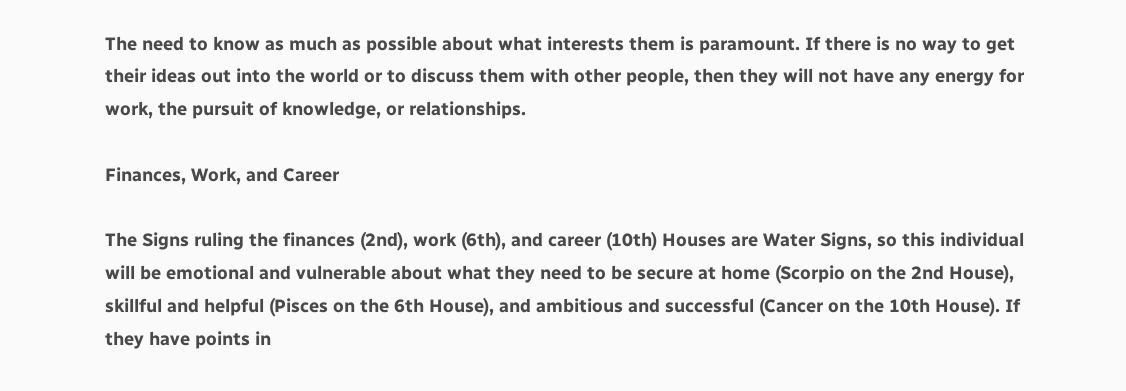The need to know as much as possible about what interests them is paramount. If there is no way to get their ideas out into the world or to discuss them with other people, then they will not have any energy for work, the pursuit of knowledge, or relationships.

Finances, Work, and Career

The Signs ruling the finances (2nd), work (6th), and career (10th) Houses are Water Signs, so this individual will be emotional and vulnerable about what they need to be secure at home (Scorpio on the 2nd House), skillful and helpful (Pisces on the 6th House), and ambitious and successful (Cancer on the 10th House). If they have points in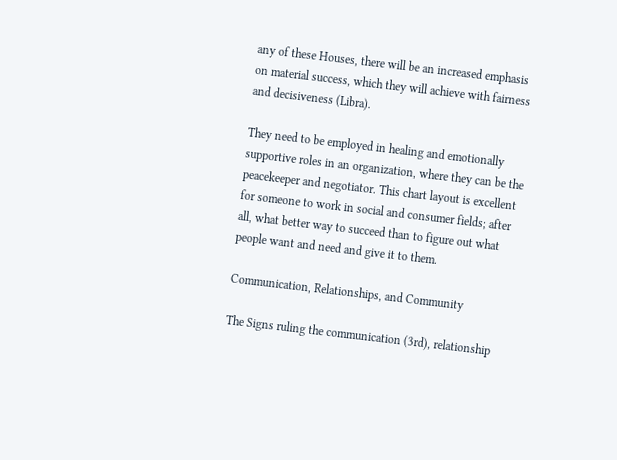any of these Houses, there will be an increased emphasis on material success, which they will achieve with fairness and decisiveness (Libra).

They need to be employed in healing and emotionally supportive roles in an organization, where they can be the peacekeeper and negotiator. This chart layout is excellent for someone to work in social and consumer fields; after all, what better way to succeed than to figure out what people want and need and give it to them.

Communication, Relationships, and Community

The Signs ruling the communication (3rd), relationship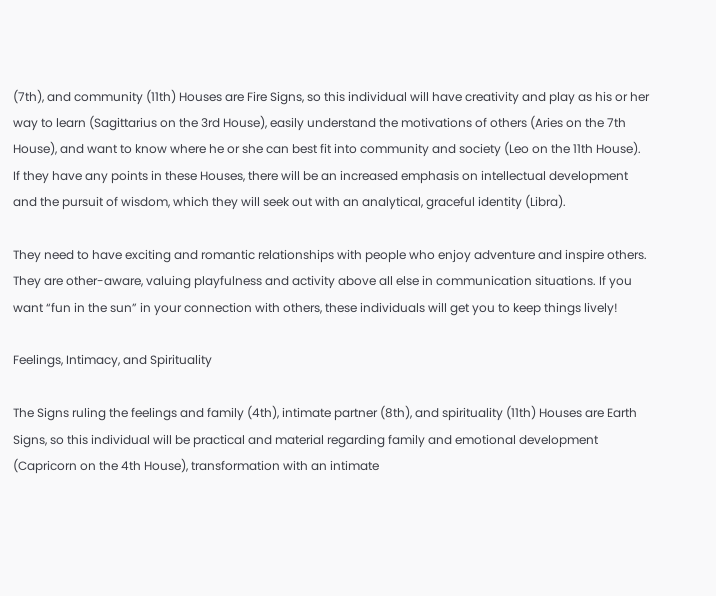(7th), and community (11th) Houses are Fire Signs, so this individual will have creativity and play as his or her way to learn (Sagittarius on the 3rd House), easily understand the motivations of others (Aries on the 7th House), and want to know where he or she can best fit into community and society (Leo on the 11th House). If they have any points in these Houses, there will be an increased emphasis on intellectual development and the pursuit of wisdom, which they will seek out with an analytical, graceful identity (Libra).

They need to have exciting and romantic relationships with people who enjoy adventure and inspire others. They are other-aware, valuing playfulness and activity above all else in communication situations. If you want “fun in the sun” in your connection with others, these individuals will get you to keep things lively!

Feelings, Intimacy, and Spirituality

The Signs ruling the feelings and family (4th), intimate partner (8th), and spirituality (11th) Houses are Earth Signs, so this individual will be practical and material regarding family and emotional development (Capricorn on the 4th House), transformation with an intimate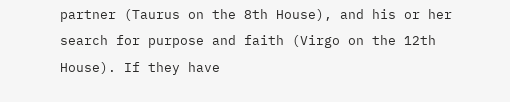partner (Taurus on the 8th House), and his or her search for purpose and faith (Virgo on the 12th House). If they have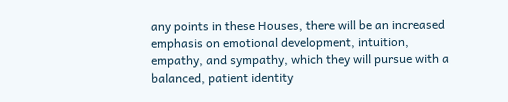any points in these Houses, there will be an increased emphasis on emotional development, intuition, empathy, and sympathy, which they will pursue with a balanced, patient identity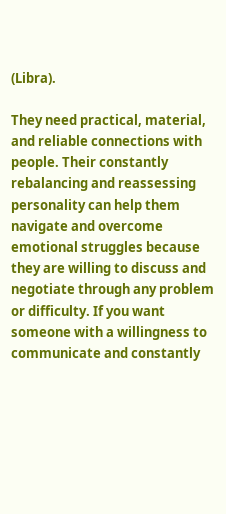(Libra).

They need practical, material, and reliable connections with people. Their constantly rebalancing and reassessing personality can help them navigate and overcome emotional struggles because they are willing to discuss and negotiate through any problem or difficulty. If you want someone with a willingness to communicate and constantly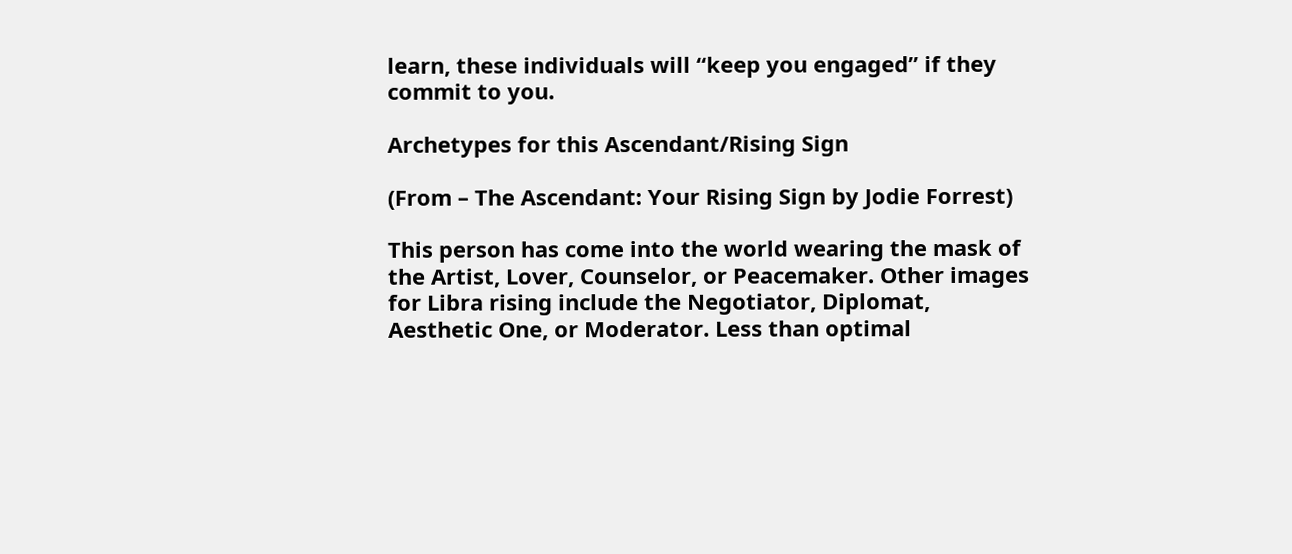learn, these individuals will “keep you engaged” if they commit to you.

Archetypes for this Ascendant/Rising Sign

(From – The Ascendant: Your Rising Sign by Jodie Forrest)

This person has come into the world wearing the mask of the Artist, Lover, Counselor, or Peacemaker. Other images for Libra rising include the Negotiator, Diplomat, Aesthetic One, or Moderator. Less than optimal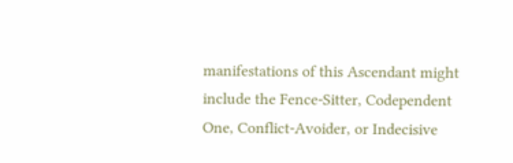manifestations of this Ascendant might include the Fence-Sitter, Codependent One, Conflict-Avoider, or Indecisive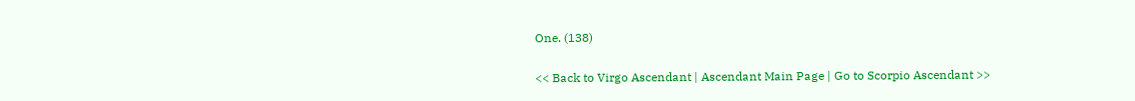One. (138)

<< Back to Virgo Ascendant | Ascendant Main Page | Go to Scorpio Ascendant >>